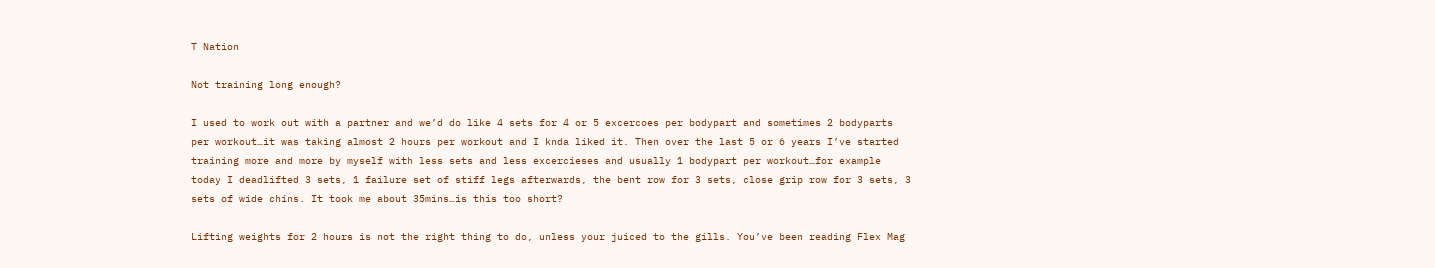T Nation

Not training long enough?

I used to work out with a partner and we’d do like 4 sets for 4 or 5 excercoes per bodypart and sometimes 2 bodyparts per workout…it was taking almost 2 hours per workout and I knda liked it. Then over the last 5 or 6 years I’ve started training more and more by myself with less sets and less excercieses and usually 1 bodypart per workout…for example today I deadlifted 3 sets, 1 failure set of stiff legs afterwards, the bent row for 3 sets, close grip row for 3 sets, 3 sets of wide chins. It took me about 35mins…is this too short?

Lifting weights for 2 hours is not the right thing to do, unless your juiced to the gills. You’ve been reading Flex Mag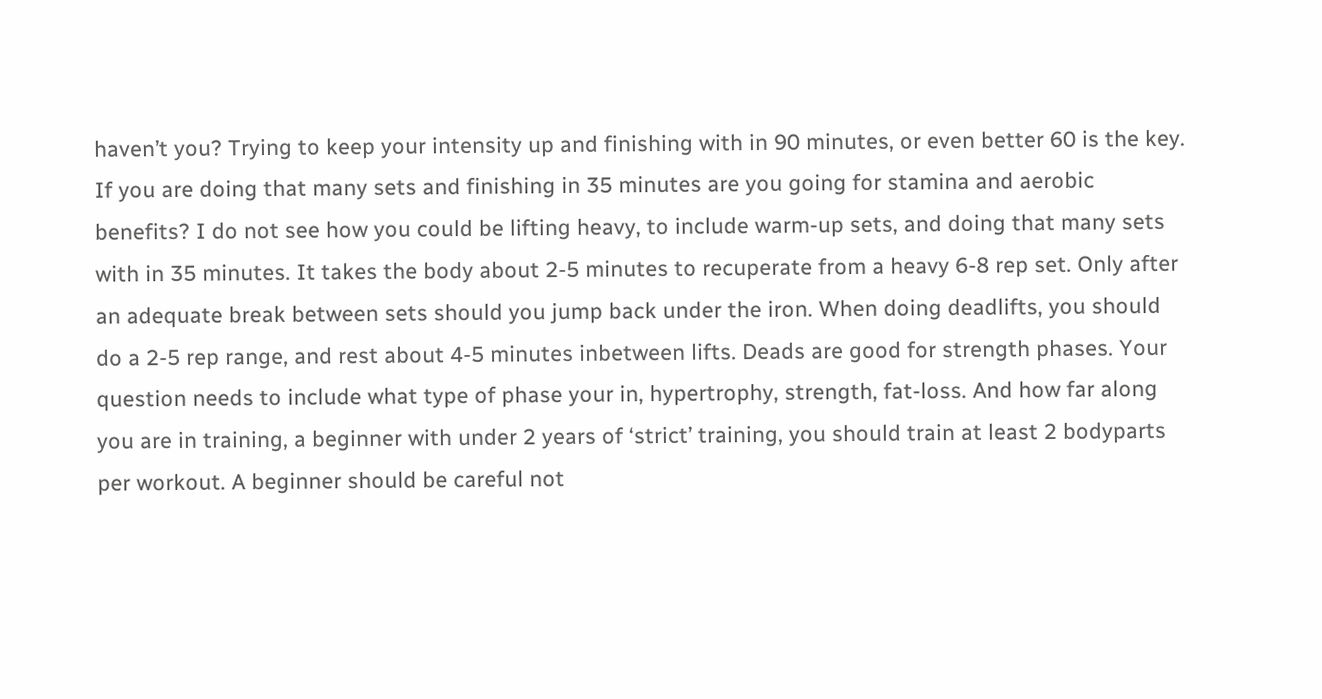haven’t you? Trying to keep your intensity up and finishing with in 90 minutes, or even better 60 is the key. If you are doing that many sets and finishing in 35 minutes are you going for stamina and aerobic benefits? I do not see how you could be lifting heavy, to include warm-up sets, and doing that many sets with in 35 minutes. It takes the body about 2-5 minutes to recuperate from a heavy 6-8 rep set. Only after an adequate break between sets should you jump back under the iron. When doing deadlifts, you should do a 2-5 rep range, and rest about 4-5 minutes inbetween lifts. Deads are good for strength phases. Your question needs to include what type of phase your in, hypertrophy, strength, fat-loss. And how far along you are in training, a beginner with under 2 years of ‘strict’ training, you should train at least 2 bodyparts per workout. A beginner should be careful not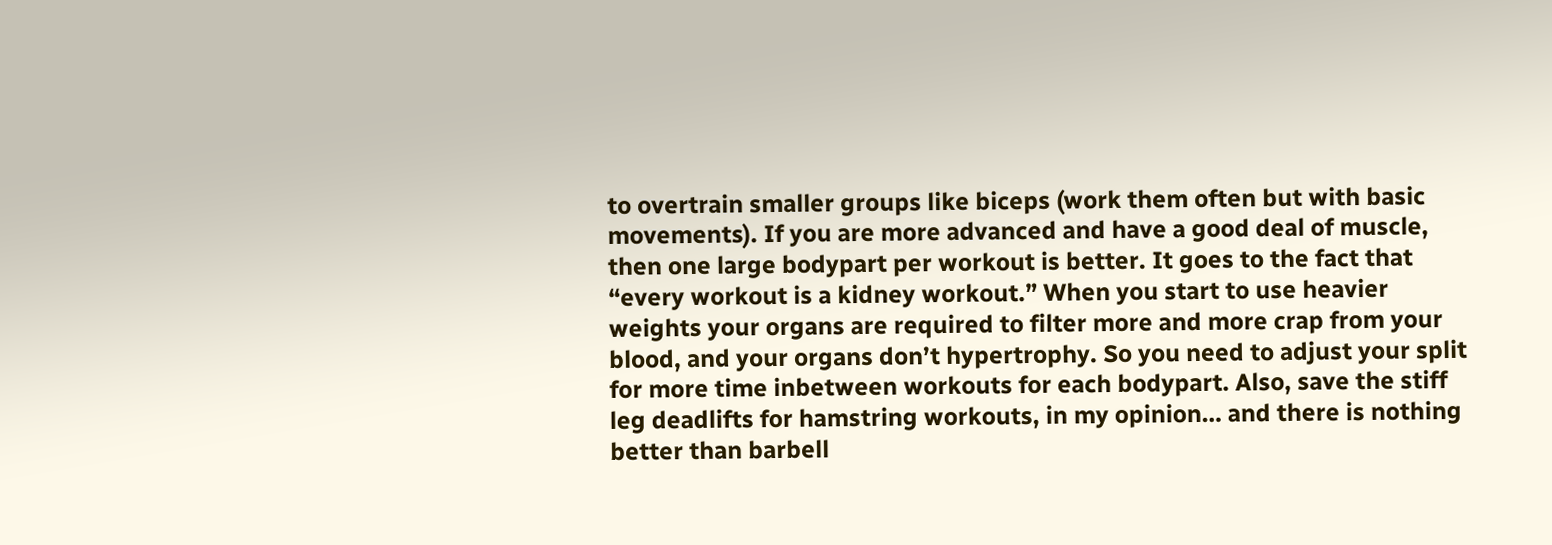to overtrain smaller groups like biceps (work them often but with basic movements). If you are more advanced and have a good deal of muscle, then one large bodypart per workout is better. It goes to the fact that “every workout is a kidney workout.” When you start to use heavier weights your organs are required to filter more and more crap from your blood, and your organs don’t hypertrophy. So you need to adjust your split for more time inbetween workouts for each bodypart. Also, save the stiff leg deadlifts for hamstring workouts, in my opinion… and there is nothing better than barbell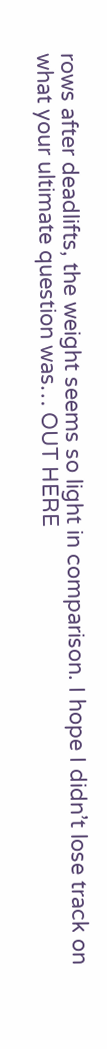rows after deadlifts, the weight seems so light in comparison. I hope I didn’t lose track on what your ultimate question was… OUT HERE